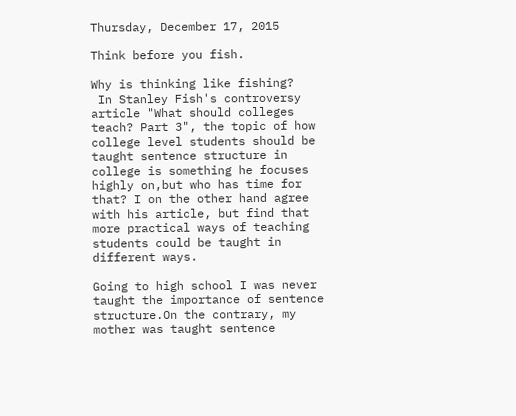Thursday, December 17, 2015

Think before you fish.

Why is thinking like fishing?
 In Stanley Fish's controversy article "What should colleges teach? Part 3", the topic of how college level students should be taught sentence structure in college is something he focuses highly on,but who has time for that? I on the other hand agree with his article, but find that more practical ways of teaching students could be taught in different ways.

Going to high school I was never taught the importance of sentence structure.On the contrary, my mother was taught sentence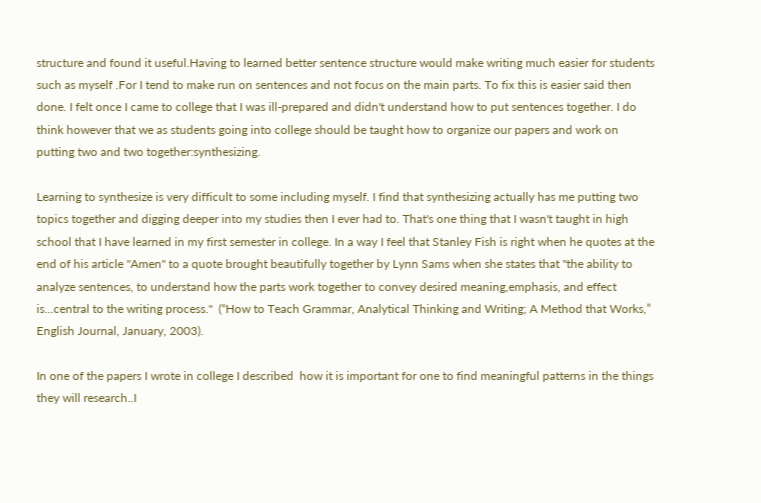structure and found it useful.Having to learned better sentence structure would make writing much easier for students such as myself .For I tend to make run on sentences and not focus on the main parts. To fix this is easier said then done. I felt once I came to college that I was ill-prepared and didn't understand how to put sentences together. I do think however that we as students going into college should be taught how to organize our papers and work on putting two and two together:synthesizing.

Learning to synthesize is very difficult to some including myself. I find that synthesizing actually has me putting two topics together and digging deeper into my studies then I ever had to. That's one thing that I wasn't taught in high school that I have learned in my first semester in college. In a way I feel that Stanley Fish is right when he quotes at the end of his article "Amen" to a quote brought beautifully together by Lynn Sams when she states that "the ability to analyze sentences, to understand how the parts work together to convey desired meaning,emphasis, and effect is...central to the writing process."  (“How to Teach Grammar, Analytical Thinking and Writing; A Method that Works,” English Journal, January, 2003).

In one of the papers I wrote in college I described  how it is important for one to find meaningful patterns in the things they will research..I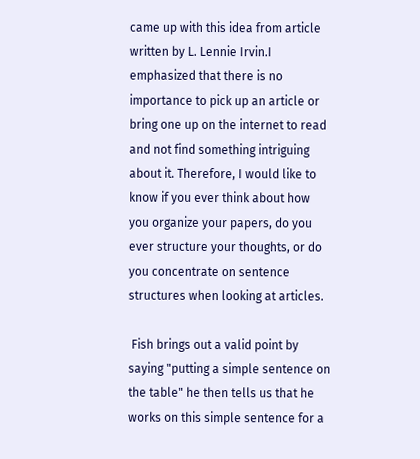came up with this idea from article written by L. Lennie Irvin.I emphasized that there is no importance to pick up an article or bring one up on the internet to read and not find something intriguing about it. Therefore, I would like to know if you ever think about how you organize your papers, do you ever structure your thoughts, or do you concentrate on sentence structures when looking at articles.

 Fish brings out a valid point by saying "putting a simple sentence on the table" he then tells us that he works on this simple sentence for a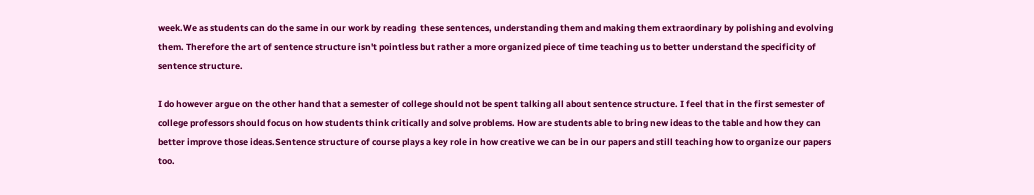week.We as students can do the same in our work by reading  these sentences, understanding them and making them extraordinary by polishing and evolving them. Therefore the art of sentence structure isn't pointless but rather a more organized piece of time teaching us to better understand the specificity of sentence structure.

I do however argue on the other hand that a semester of college should not be spent talking all about sentence structure. I feel that in the first semester of college professors should focus on how students think critically and solve problems. How are students able to bring new ideas to the table and how they can better improve those ideas.Sentence structure of course plays a key role in how creative we can be in our papers and still teaching how to organize our papers too.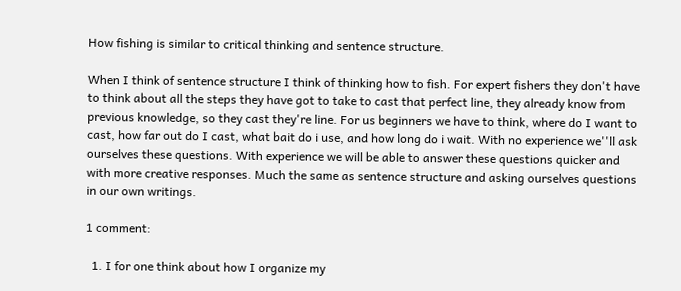How fishing is similar to critical thinking and sentence structure.

When I think of sentence structure I think of thinking how to fish. For expert fishers they don't have to think about all the steps they have got to take to cast that perfect line, they already know from previous knowledge, so they cast they're line. For us beginners we have to think, where do I want to cast, how far out do I cast, what bait do i use, and how long do i wait. With no experience we''ll ask ourselves these questions. With experience we will be able to answer these questions quicker and with more creative responses. Much the same as sentence structure and asking ourselves questions in our own writings.

1 comment:

  1. I for one think about how I organize my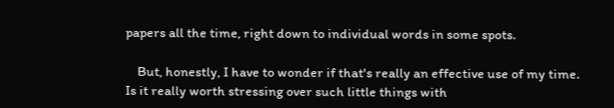papers all the time, right down to individual words in some spots.

    But, honestly, I have to wonder if that's really an effective use of my time. Is it really worth stressing over such little things with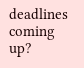deadlines coming up?